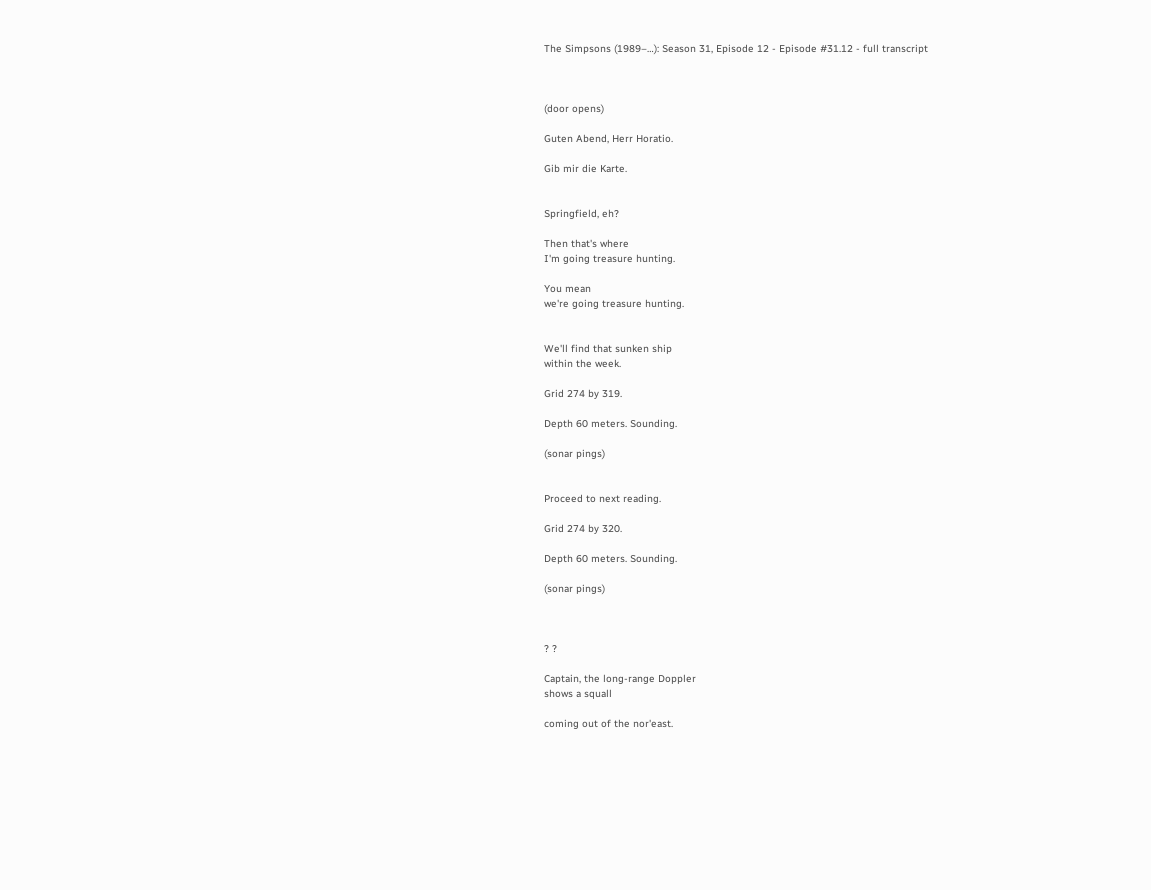The Simpsons (1989–…): Season 31, Episode 12 - Episode #31.12 - full transcript



(door opens)

Guten Abend, Herr Horatio.

Gib mir die Karte.


Springfield, eh?

Then that's where
I'm going treasure hunting.

You mean
we're going treasure hunting.


We'll find that sunken ship
within the week.

Grid 274 by 319.

Depth 60 meters. Sounding.

(sonar pings)


Proceed to next reading.

Grid 274 by 320.

Depth 60 meters. Sounding.

(sonar pings)



? ?

Captain, the long-range Doppler
shows a squall

coming out of the nor'east.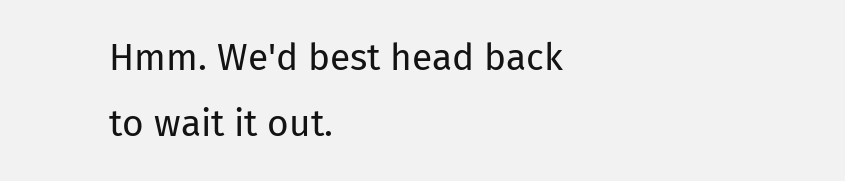Hmm. We'd best head back
to wait it out.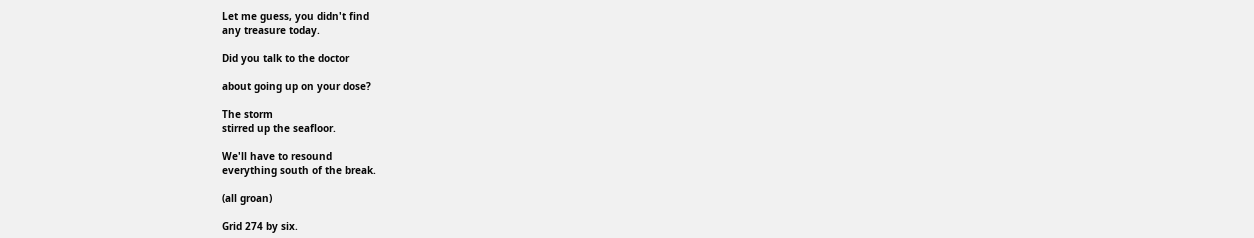Let me guess, you didn't find
any treasure today.

Did you talk to the doctor

about going up on your dose?

The storm
stirred up the seafloor.

We'll have to resound
everything south of the break.

(all groan)

Grid 274 by six.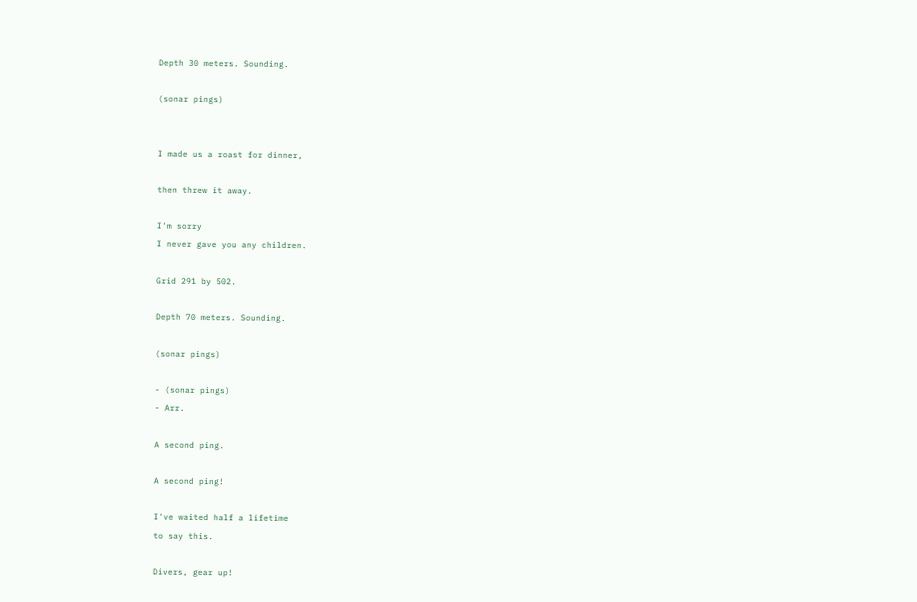Depth 30 meters. Sounding.

(sonar pings)


I made us a roast for dinner,

then threw it away.

I'm sorry
I never gave you any children.

Grid 291 by 502.

Depth 70 meters. Sounding.

(sonar pings)

- (sonar pings)
- Arr.

A second ping.

A second ping!

I've waited half a lifetime
to say this.

Divers, gear up!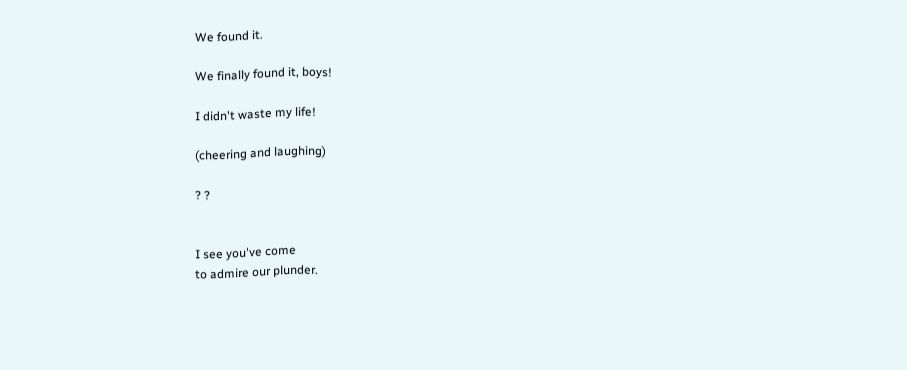We found it.

We finally found it, boys!

I didn't waste my life!

(cheering and laughing)

? ?


I see you've come
to admire our plunder.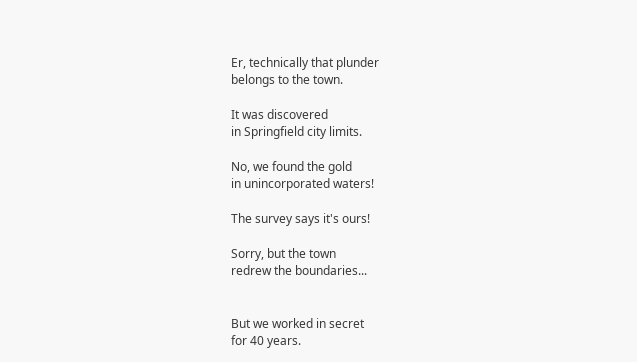Er, technically that plunder
belongs to the town.

It was discovered
in Springfield city limits.

No, we found the gold
in unincorporated waters!

The survey says it's ours!

Sorry, but the town
redrew the boundaries...


But we worked in secret
for 40 years.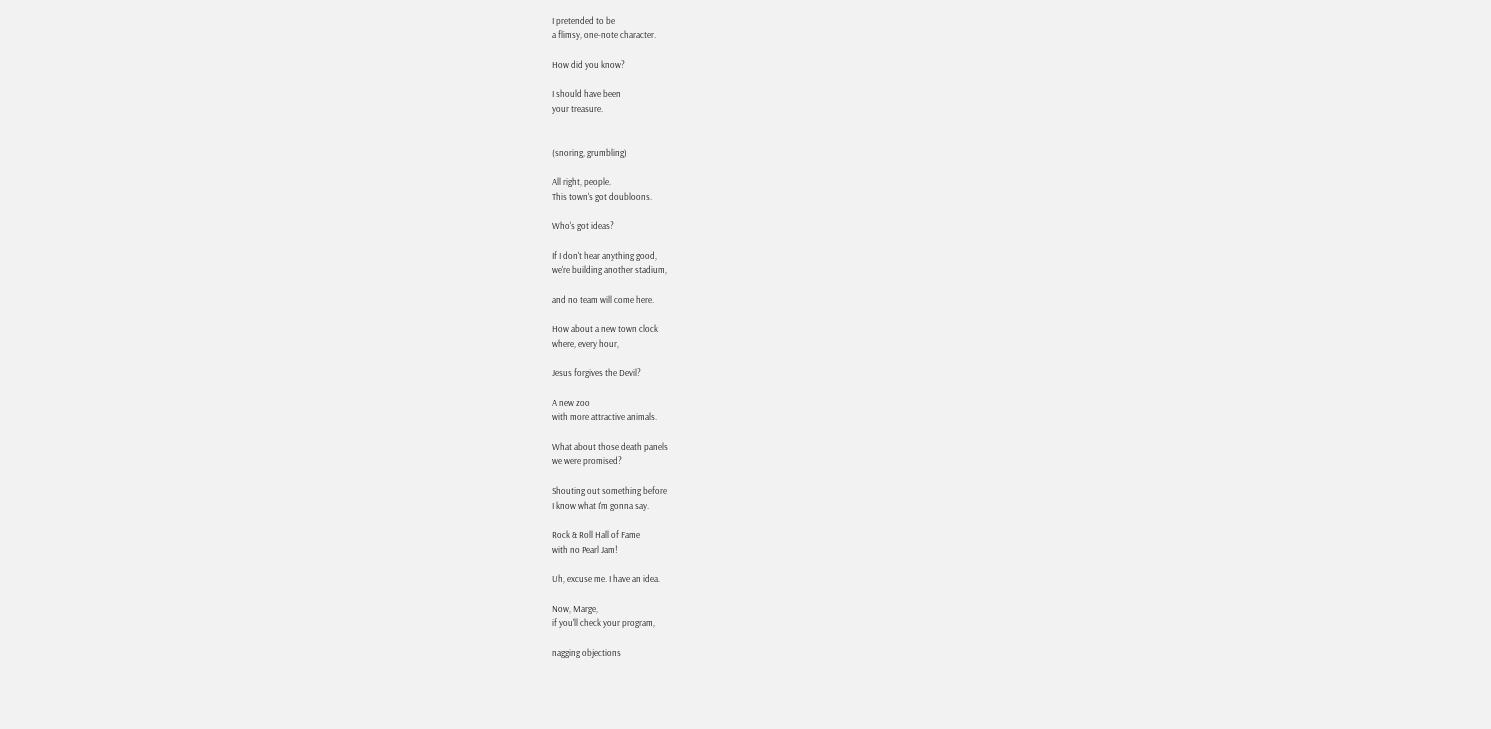I pretended to be
a flimsy, one-note character.

How did you know?

I should have been
your treasure.


(snoring, grumbling)

All right, people.
This town's got doubloons.

Who's got ideas?

If I don't hear anything good,
we're building another stadium,

and no team will come here.

How about a new town clock
where, every hour,

Jesus forgives the Devil?

A new zoo
with more attractive animals.

What about those death panels
we were promised?

Shouting out something before
I know what I'm gonna say.

Rock & Roll Hall of Fame
with no Pearl Jam!

Uh, excuse me. I have an idea.

Now, Marge,
if you'll check your program,

nagging objections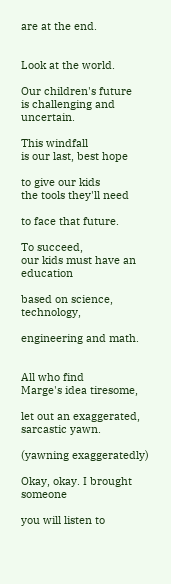are at the end.


Look at the world.

Our children's future
is challenging and uncertain.

This windfall
is our last, best hope

to give our kids
the tools they'll need

to face that future.

To succeed,
our kids must have an education

based on science, technology,

engineering and math.


All who find
Marge's idea tiresome,

let out an exaggerated,
sarcastic yawn.

(yawning exaggeratedly)

Okay, okay. I brought someone

you will listen to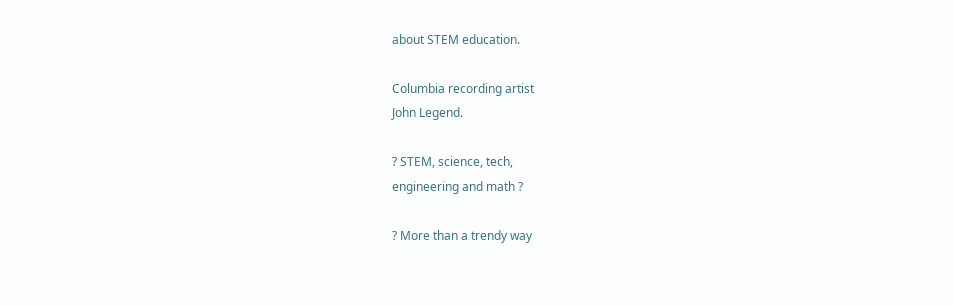about STEM education.

Columbia recording artist
John Legend.

? STEM, science, tech,
engineering and math ?

? More than a trendy way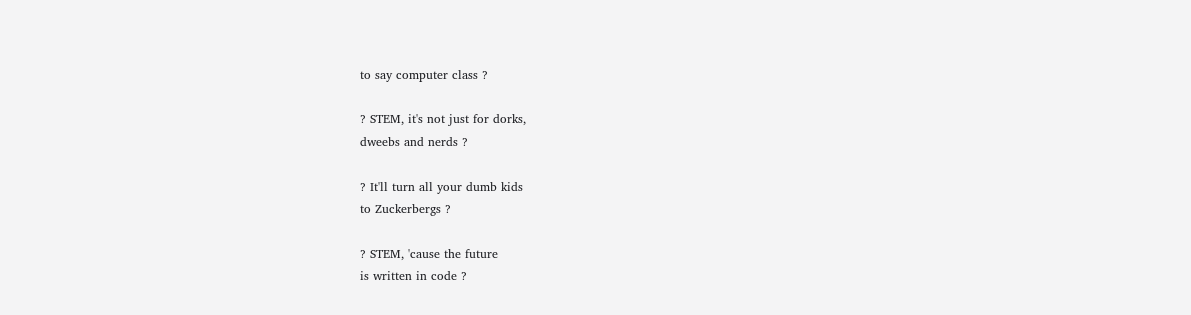to say computer class ?

? STEM, it's not just for dorks,
dweebs and nerds ?

? It'll turn all your dumb kids
to Zuckerbergs ?

? STEM, 'cause the future
is written in code ?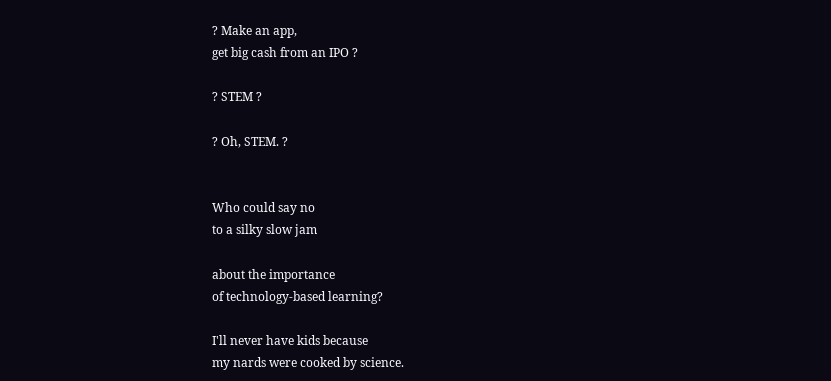? Make an app,
get big cash from an IPO ?

? STEM ?

? Oh, STEM. ?


Who could say no
to a silky slow jam

about the importance
of technology-based learning?

I'll never have kids because
my nards were cooked by science.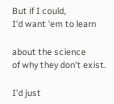But if I could,
I'd want 'em to learn

about the science
of why they don't exist.

I'd just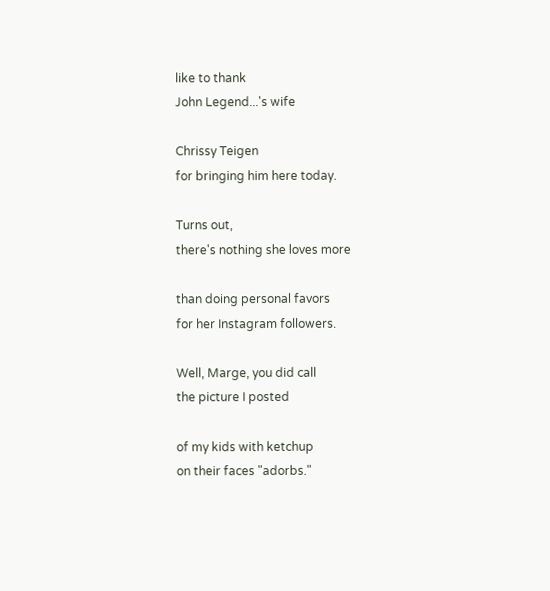like to thank
John Legend...'s wife

Chrissy Teigen
for bringing him here today.

Turns out,
there's nothing she loves more

than doing personal favors
for her Instagram followers.

Well, Marge, you did call
the picture I posted

of my kids with ketchup
on their faces "adorbs."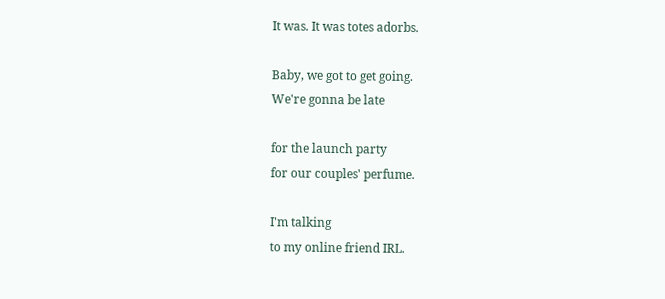It was. It was totes adorbs.

Baby, we got to get going.
We're gonna be late

for the launch party
for our couples' perfume.

I'm talking
to my online friend IRL.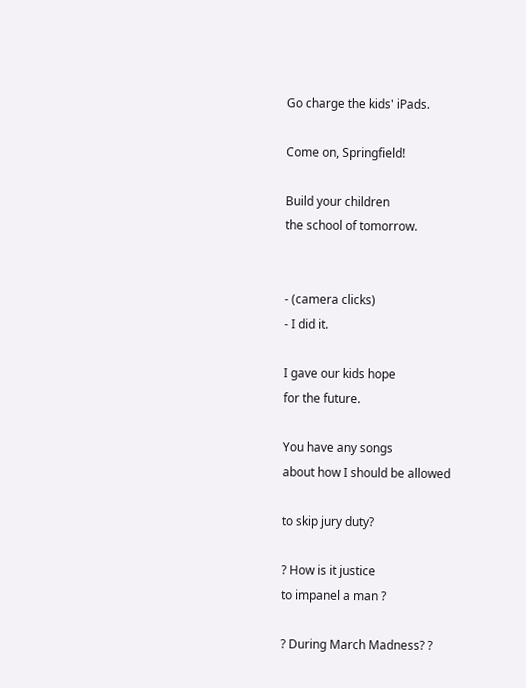Go charge the kids' iPads.

Come on, Springfield!

Build your children
the school of tomorrow.


- (camera clicks)
- I did it.

I gave our kids hope
for the future.

You have any songs
about how I should be allowed

to skip jury duty?

? How is it justice
to impanel a man ?

? During March Madness? ?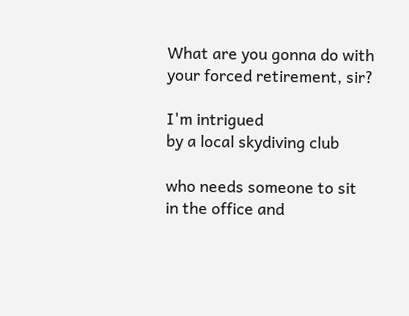What are you gonna do with
your forced retirement, sir?

I'm intrigued
by a local skydiving club

who needs someone to sit
in the office and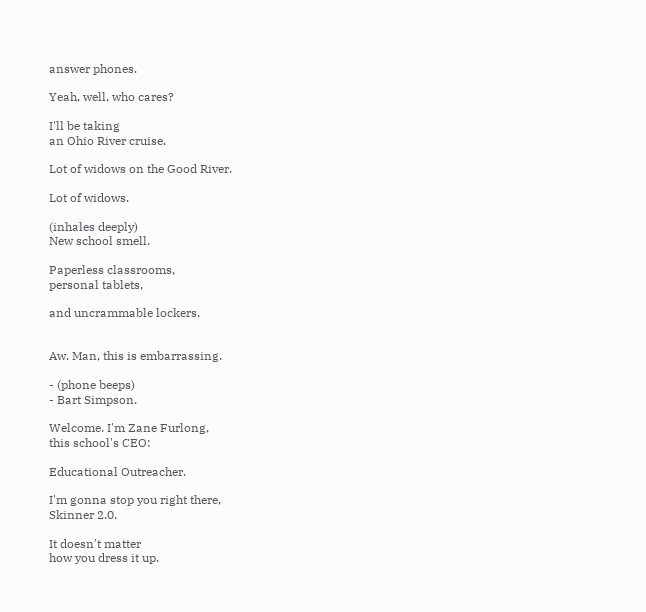answer phones.

Yeah, well, who cares?

I'll be taking
an Ohio River cruise.

Lot of widows on the Good River.

Lot of widows.

(inhales deeply)
New school smell.

Paperless classrooms,
personal tablets,

and uncrammable lockers.


Aw. Man, this is embarrassing.

- (phone beeps)
- Bart Simpson.

Welcome. I'm Zane Furlong,
this school's CEO:

Educational Outreacher.

I'm gonna stop you right there,
Skinner 2.0.

It doesn't matter
how you dress it up.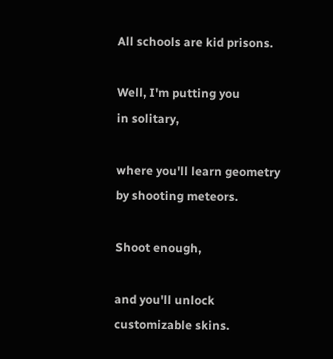All schools are kid prisons.

Well, I'm putting you
in solitary,

where you'll learn geometry
by shooting meteors.

Shoot enough,

and you'll unlock
customizable skins.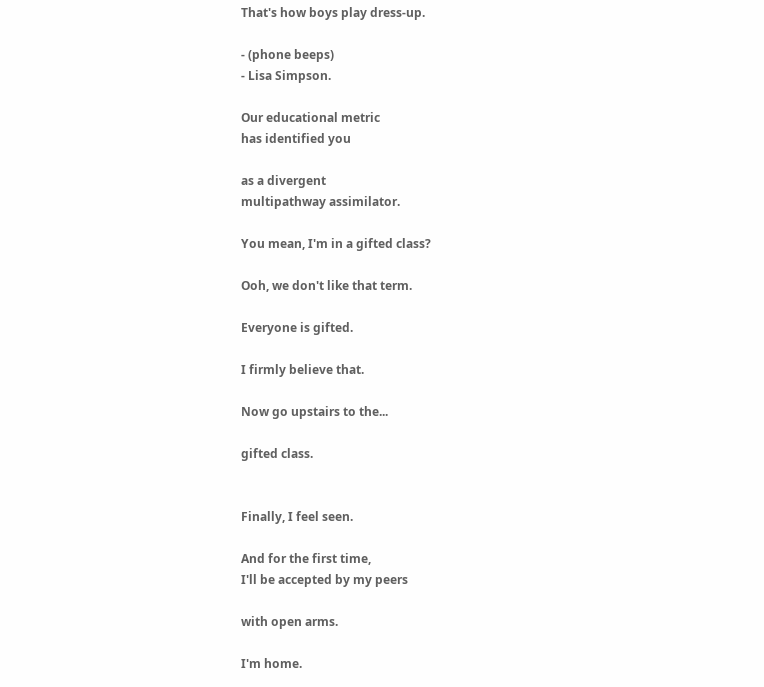That's how boys play dress-up.

- (phone beeps)
- Lisa Simpson.

Our educational metric
has identified you

as a divergent
multipathway assimilator.

You mean, I'm in a gifted class?

Ooh, we don't like that term.

Everyone is gifted.

I firmly believe that.

Now go upstairs to the...

gifted class.


Finally, I feel seen.

And for the first time,
I'll be accepted by my peers

with open arms.

I'm home.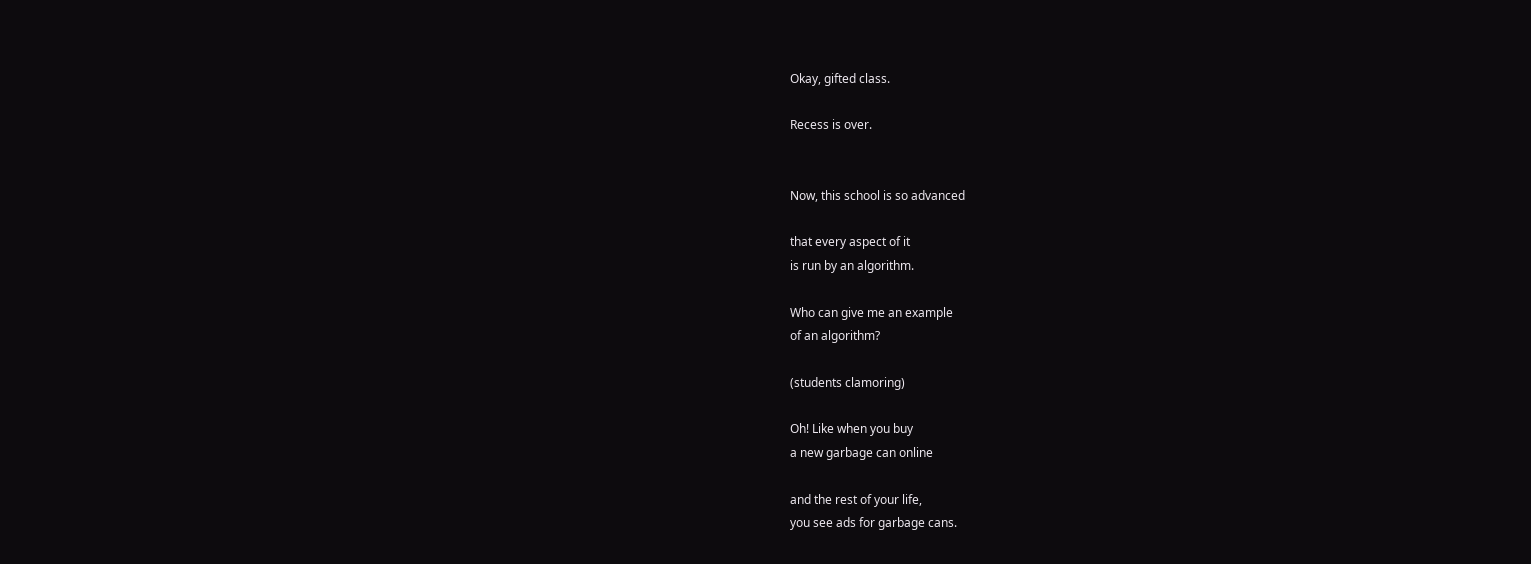Okay, gifted class.

Recess is over.


Now, this school is so advanced

that every aspect of it
is run by an algorithm.

Who can give me an example
of an algorithm?

(students clamoring)

Oh! Like when you buy
a new garbage can online

and the rest of your life,
you see ads for garbage cans.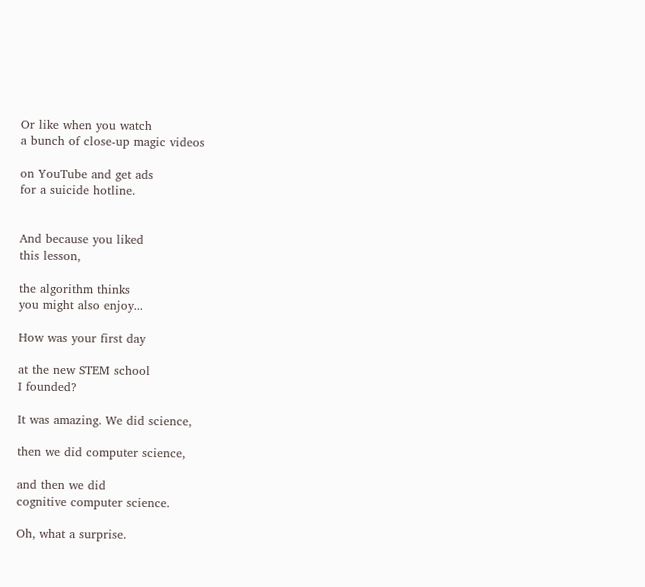Or like when you watch
a bunch of close-up magic videos

on YouTube and get ads
for a suicide hotline.


And because you liked
this lesson,

the algorithm thinks
you might also enjoy...

How was your first day

at the new STEM school
I founded?

It was amazing. We did science,

then we did computer science,

and then we did
cognitive computer science.

Oh, what a surprise.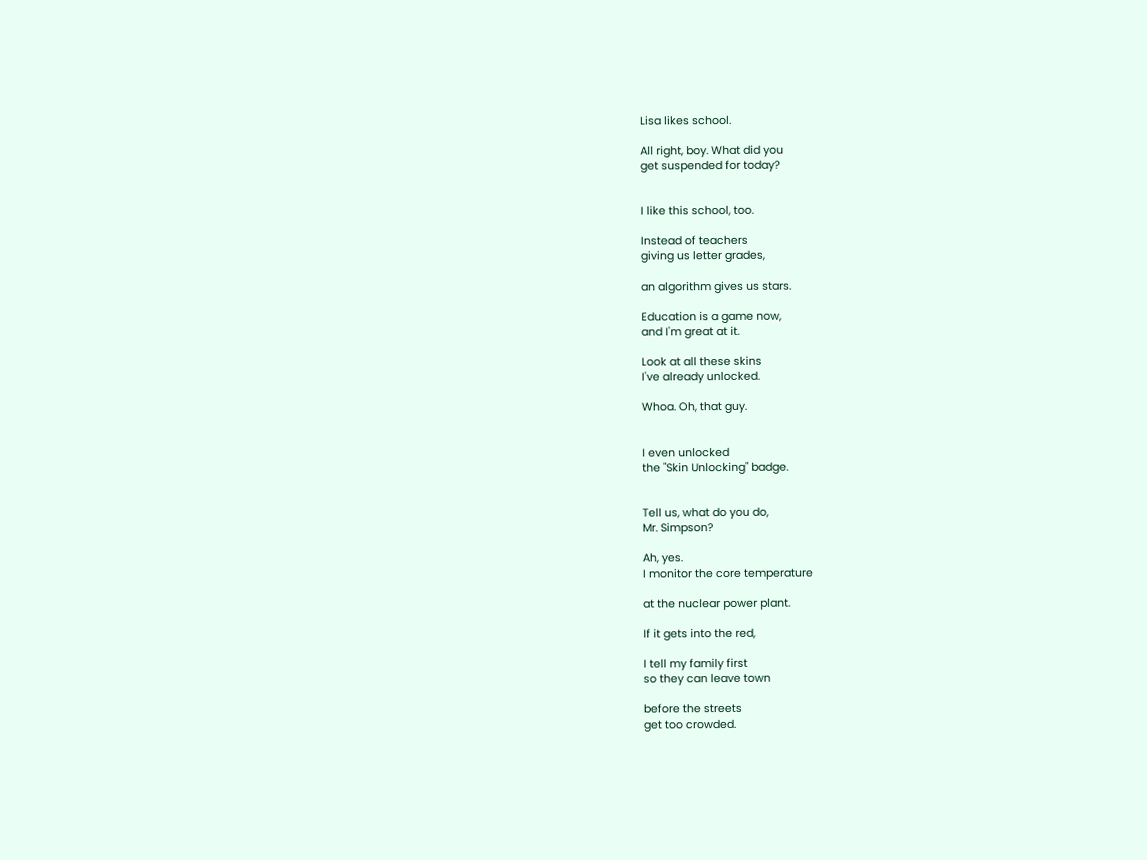Lisa likes school.

All right, boy. What did you
get suspended for today?


I like this school, too.

Instead of teachers
giving us letter grades,

an algorithm gives us stars.

Education is a game now,
and I'm great at it.

Look at all these skins
I've already unlocked.

Whoa. Oh, that guy.


I even unlocked
the "Skin Unlocking" badge.


Tell us, what do you do,
Mr. Simpson?

Ah, yes.
I monitor the core temperature

at the nuclear power plant.

If it gets into the red,

I tell my family first
so they can leave town

before the streets
get too crowded.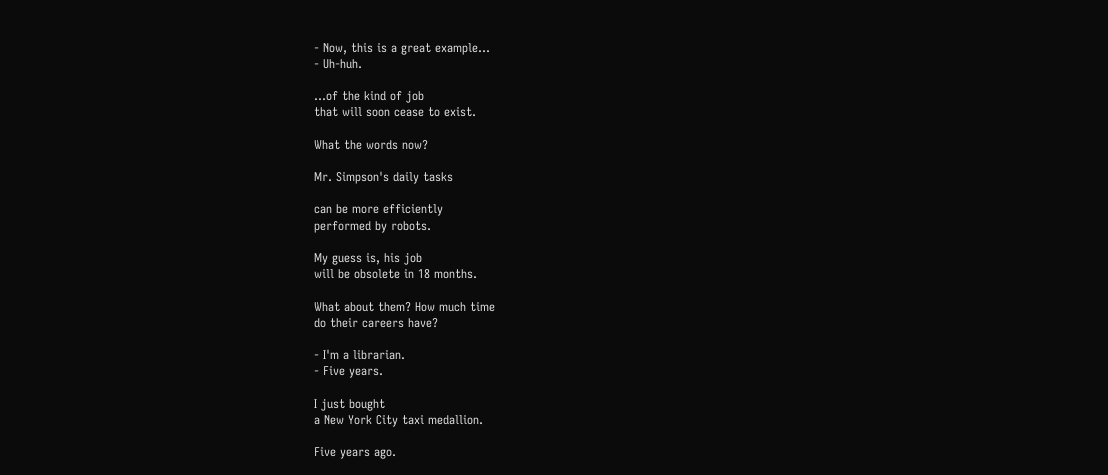- Now, this is a great example...
- Uh-huh.

...of the kind of job
that will soon cease to exist.

What the words now?

Mr. Simpson's daily tasks

can be more efficiently
performed by robots.

My guess is, his job
will be obsolete in 18 months.

What about them? How much time
do their careers have?

- I'm a librarian.
- Five years.

I just bought
a New York City taxi medallion.

Five years ago.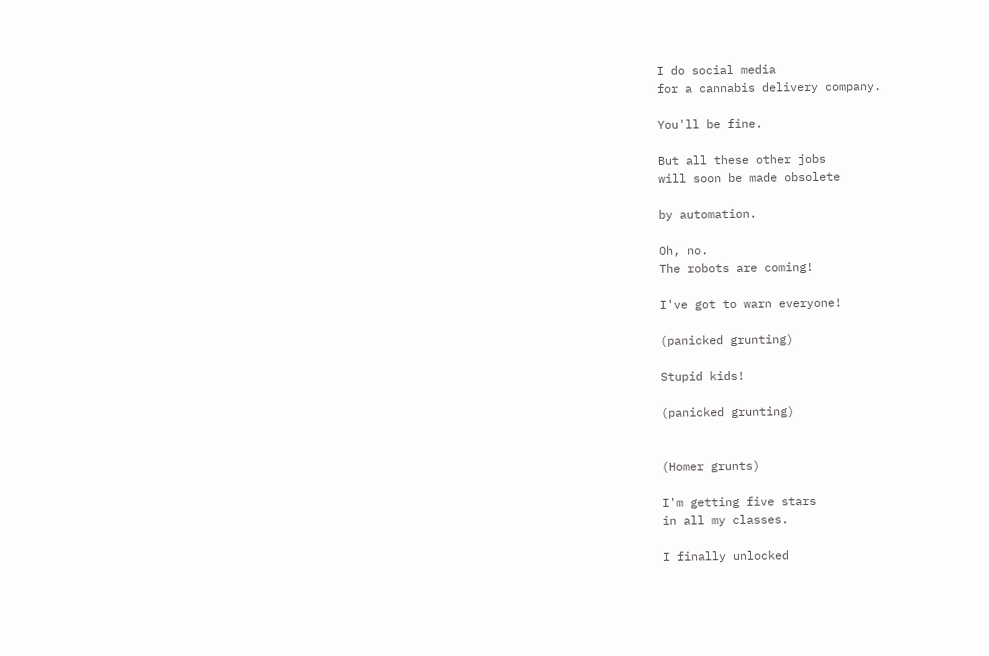I do social media
for a cannabis delivery company.

You'll be fine.

But all these other jobs
will soon be made obsolete

by automation.

Oh, no.
The robots are coming!

I've got to warn everyone!

(panicked grunting)

Stupid kids!

(panicked grunting)


(Homer grunts)

I'm getting five stars
in all my classes.

I finally unlocked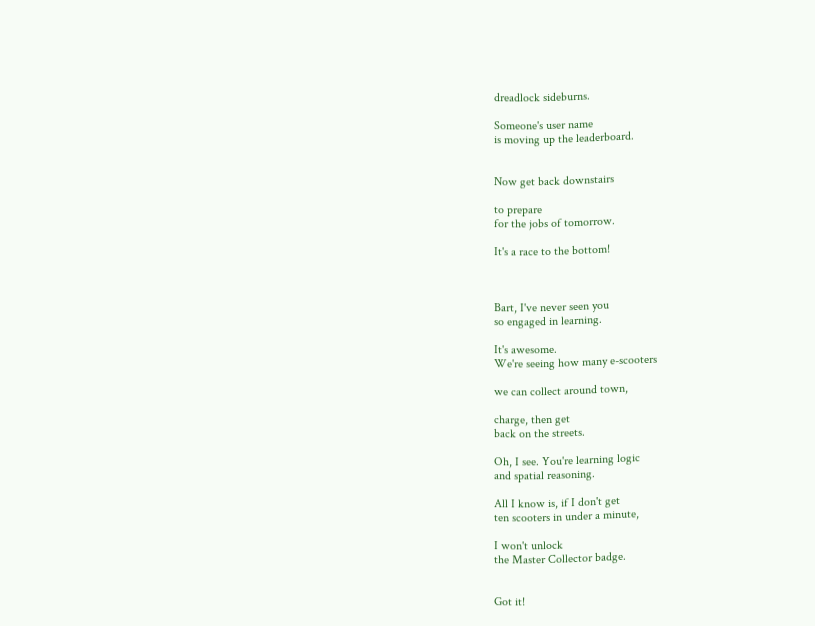dreadlock sideburns.

Someone's user name
is moving up the leaderboard.


Now get back downstairs

to prepare
for the jobs of tomorrow.

It's a race to the bottom!



Bart, I've never seen you
so engaged in learning.

It's awesome.
We're seeing how many e-scooters

we can collect around town,

charge, then get
back on the streets.

Oh, I see. You're learning logic
and spatial reasoning.

All I know is, if I don't get
ten scooters in under a minute,

I won't unlock
the Master Collector badge.


Got it!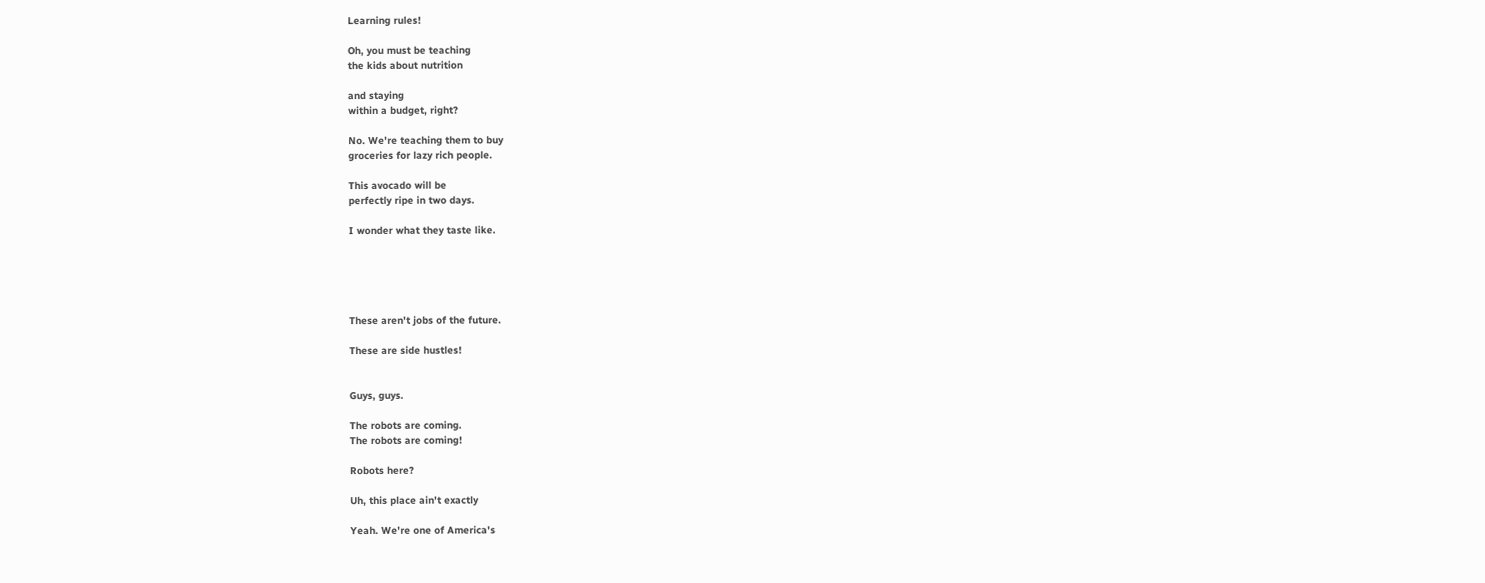Learning rules!

Oh, you must be teaching
the kids about nutrition

and staying
within a budget, right?

No. We're teaching them to buy
groceries for lazy rich people.

This avocado will be
perfectly ripe in two days.

I wonder what they taste like.





These aren't jobs of the future.

These are side hustles!


Guys, guys.

The robots are coming.
The robots are coming!

Robots here?

Uh, this place ain't exactly

Yeah. We're one of America's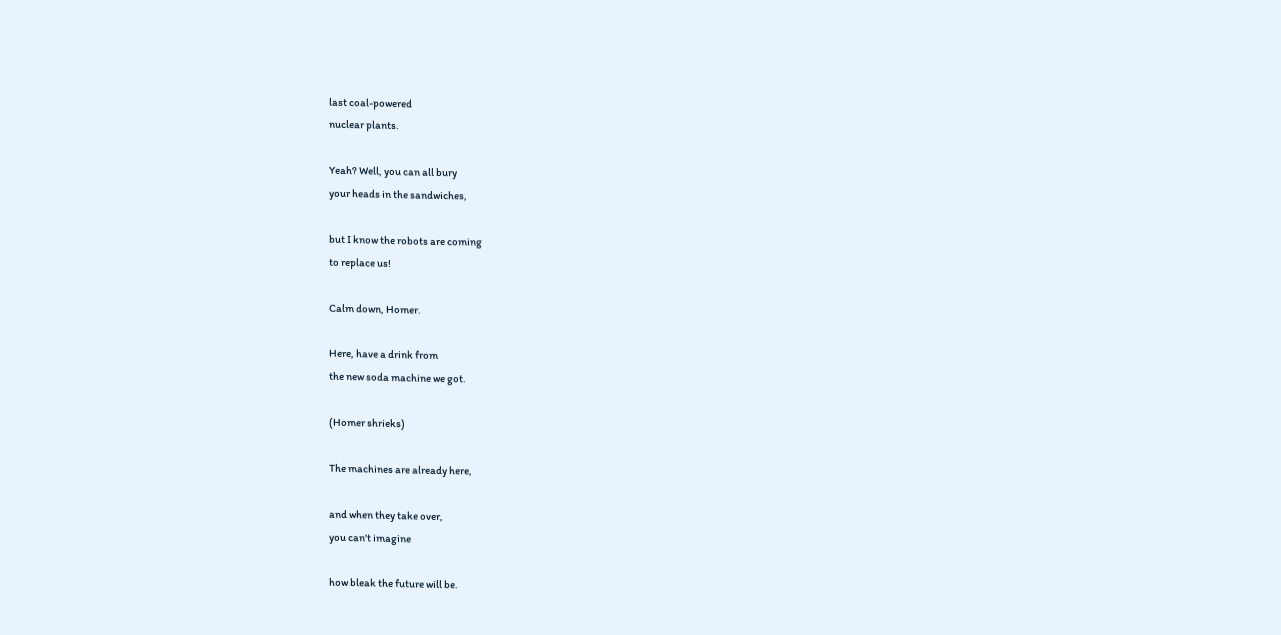last coal-powered
nuclear plants.

Yeah? Well, you can all bury
your heads in the sandwiches,

but I know the robots are coming
to replace us!

Calm down, Homer.

Here, have a drink from
the new soda machine we got.

(Homer shrieks)

The machines are already here,

and when they take over,
you can't imagine

how bleak the future will be.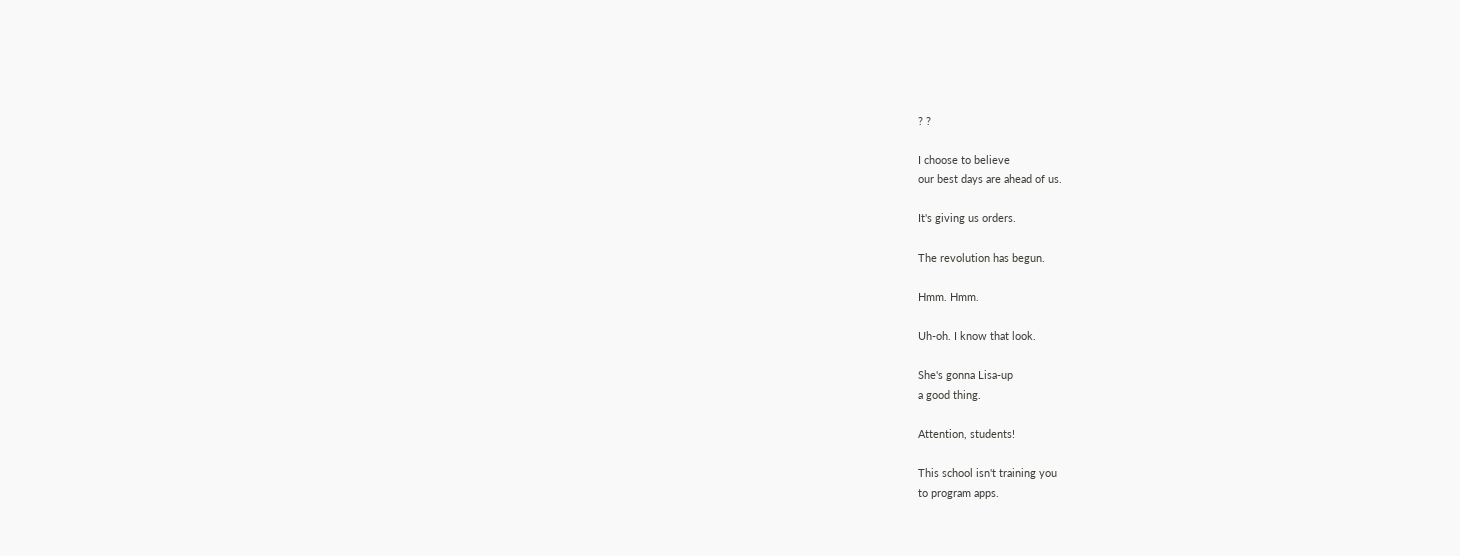? ?

I choose to believe
our best days are ahead of us.

It's giving us orders.

The revolution has begun.

Hmm. Hmm.

Uh-oh. I know that look.

She's gonna Lisa-up
a good thing.

Attention, students!

This school isn't training you
to program apps.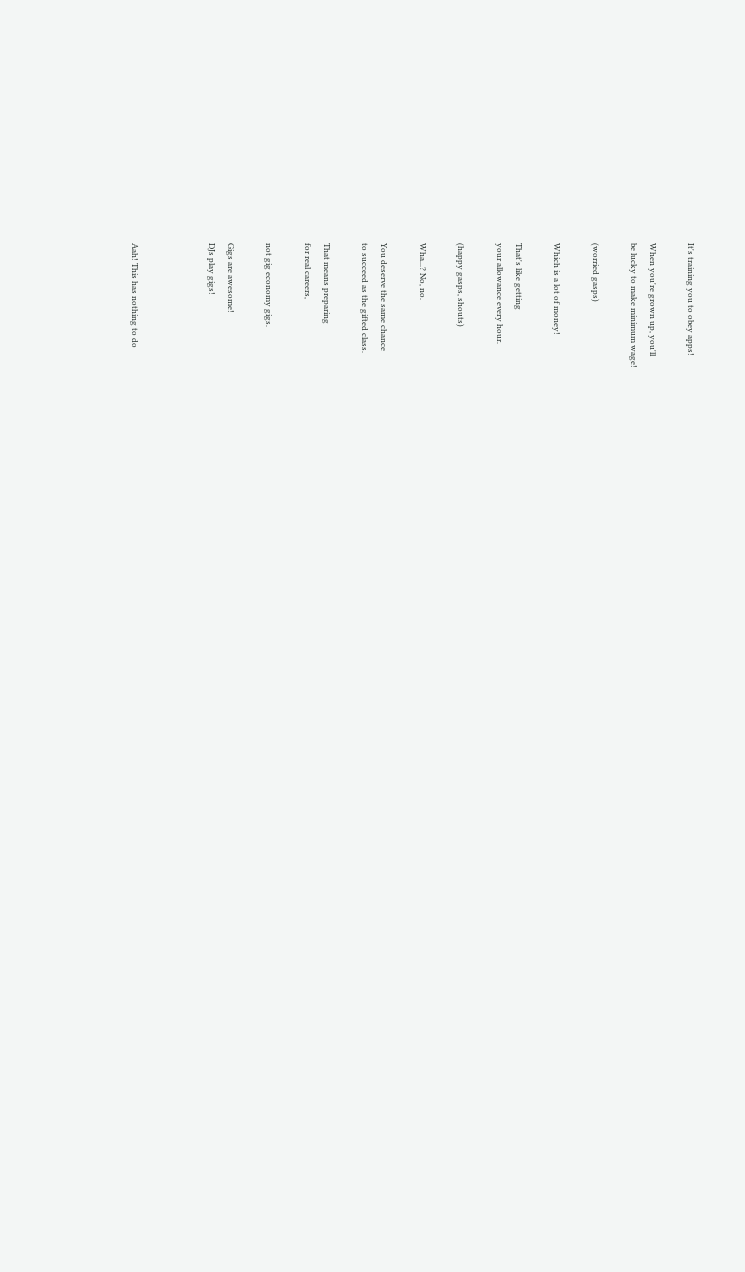It's training you to obey apps!

When you're grown up, you'll
be lucky to make minimum wage!

(worried gasps)

Which is a lot of money!

That's like getting
your allowance every hour.

(happy gasps, shouts)

Wha...? No, no.

You deserve the same chance
to succeed as the gifted class.

That means preparing
for real careers,

not gig economy gigs.

Gigs are awesome!
DJs play gigs!



Aah! This has nothing to do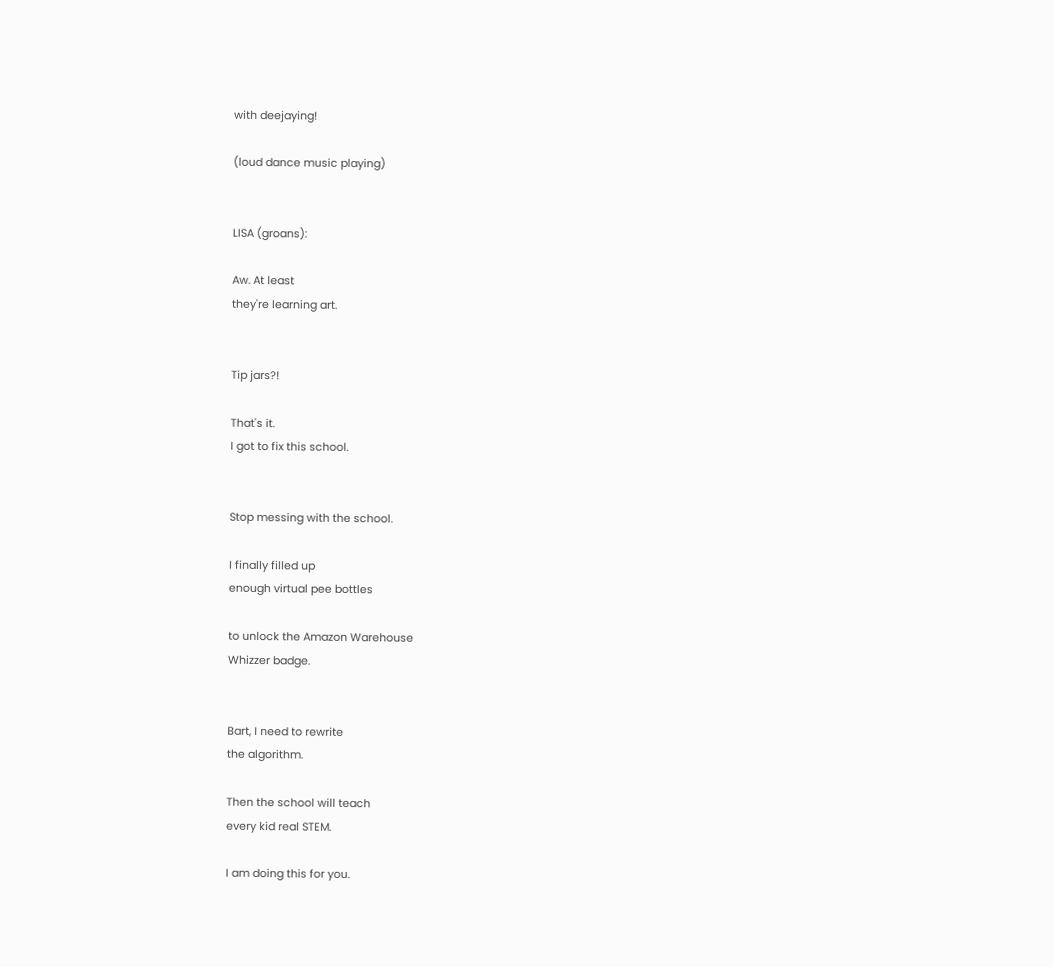with deejaying!

(loud dance music playing)


LISA (groans):

Aw. At least
they're learning art.


Tip jars?!

That's it.
I got to fix this school.


Stop messing with the school.

I finally filled up
enough virtual pee bottles

to unlock the Amazon Warehouse
Whizzer badge.


Bart, I need to rewrite
the algorithm.

Then the school will teach
every kid real STEM.

I am doing this for you.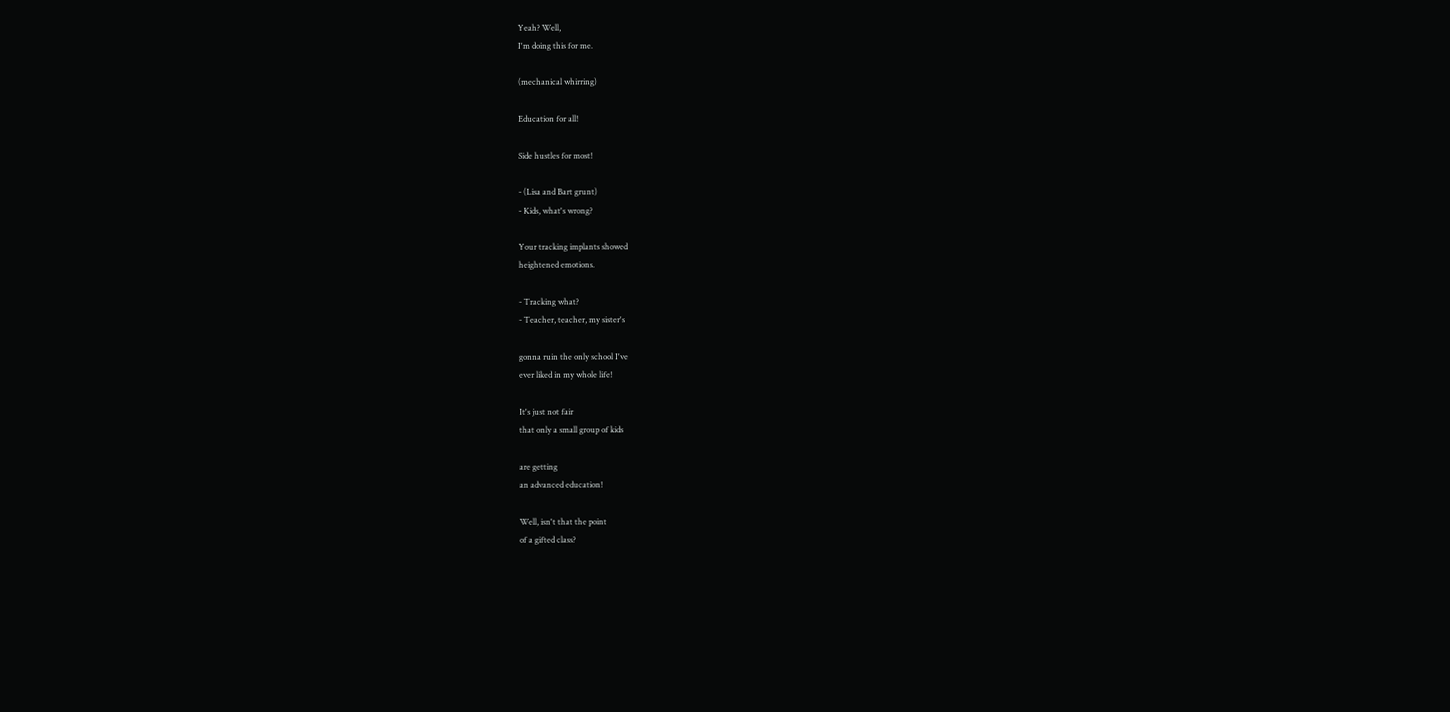Yeah? Well,
I'm doing this for me.

(mechanical whirring)

Education for all!

Side hustles for most!

- (Lisa and Bart grunt)
- Kids, what's wrong?

Your tracking implants showed
heightened emotions.

- Tracking what?
- Teacher, teacher, my sister's

gonna ruin the only school I've
ever liked in my whole life!

It's just not fair
that only a small group of kids

are getting
an advanced education!

Well, isn't that the point
of a gifted class?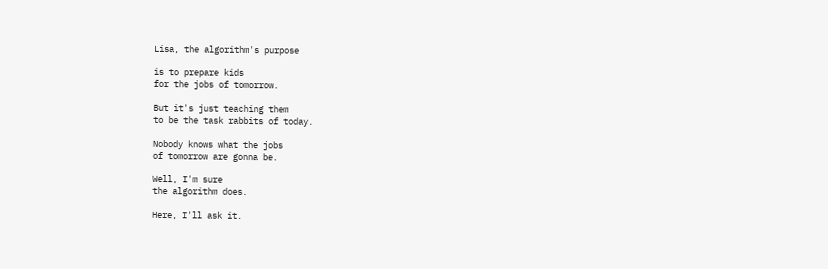Lisa, the algorithm's purpose

is to prepare kids
for the jobs of tomorrow.

But it's just teaching them
to be the task rabbits of today.

Nobody knows what the jobs
of tomorrow are gonna be.

Well, I'm sure
the algorithm does.

Here, I'll ask it.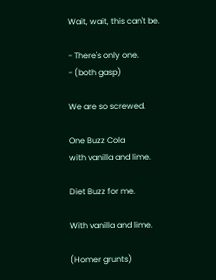Wait, wait, this can't be.

- There's only one.
- (both gasp)

We are so screwed.

One Buzz Cola
with vanilla and lime.

Diet Buzz for me.

With vanilla and lime.

(Homer grunts)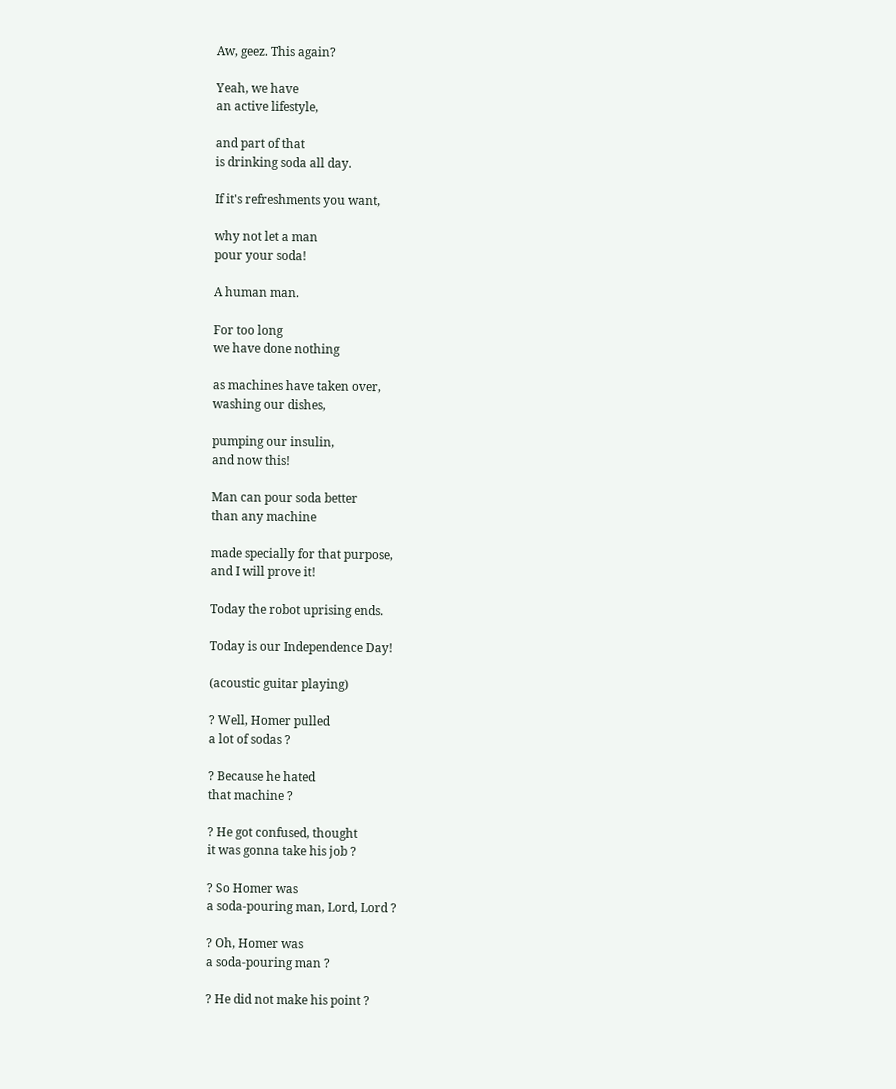Aw, geez. This again?

Yeah, we have
an active lifestyle,

and part of that
is drinking soda all day.

If it's refreshments you want,

why not let a man
pour your soda!

A human man.

For too long
we have done nothing

as machines have taken over,
washing our dishes,

pumping our insulin,
and now this!

Man can pour soda better
than any machine

made specially for that purpose,
and I will prove it!

Today the robot uprising ends.

Today is our Independence Day!

(acoustic guitar playing)

? Well, Homer pulled
a lot of sodas ?

? Because he hated
that machine ?

? He got confused, thought
it was gonna take his job ?

? So Homer was
a soda-pouring man, Lord, Lord ?

? Oh, Homer was
a soda-pouring man ?

? He did not make his point ?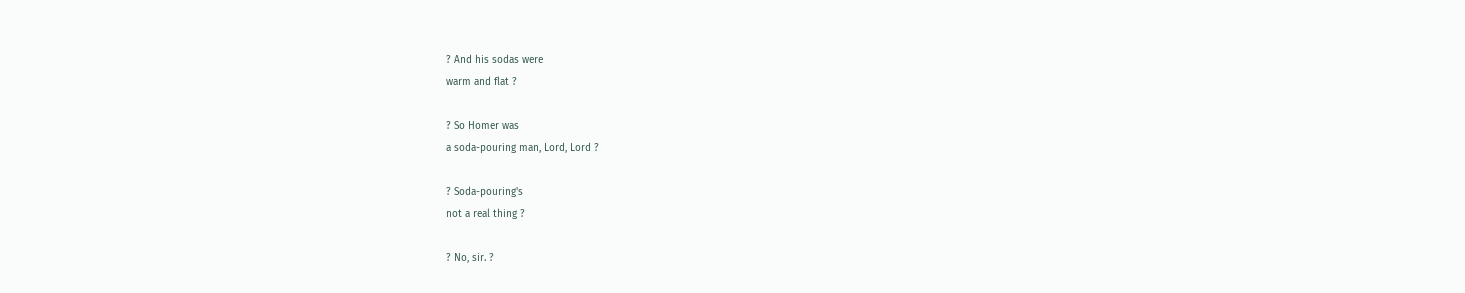? And his sodas were
warm and flat ?

? So Homer was
a soda-pouring man, Lord, Lord ?

? Soda-pouring's
not a real thing ?

? No, sir. ?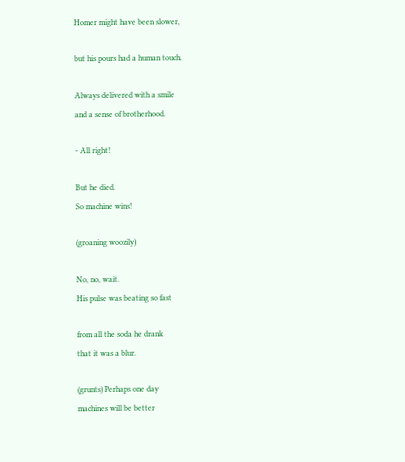Homer might have been slower,

but his pours had a human touch.

Always delivered with a smile
and a sense of brotherhood.

- All right!

But he died.
So machine wins!

(groaning woozily)

No, no, wait.
His pulse was beating so fast

from all the soda he drank
that it was a blur.

(grunts) Perhaps one day
machines will be better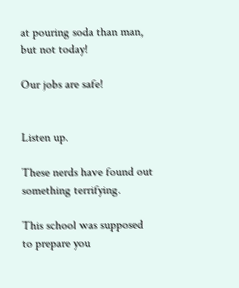at pouring soda than man,
but not today!

Our jobs are safe!


Listen up.

These nerds have found out
something terrifying.

This school was supposed
to prepare you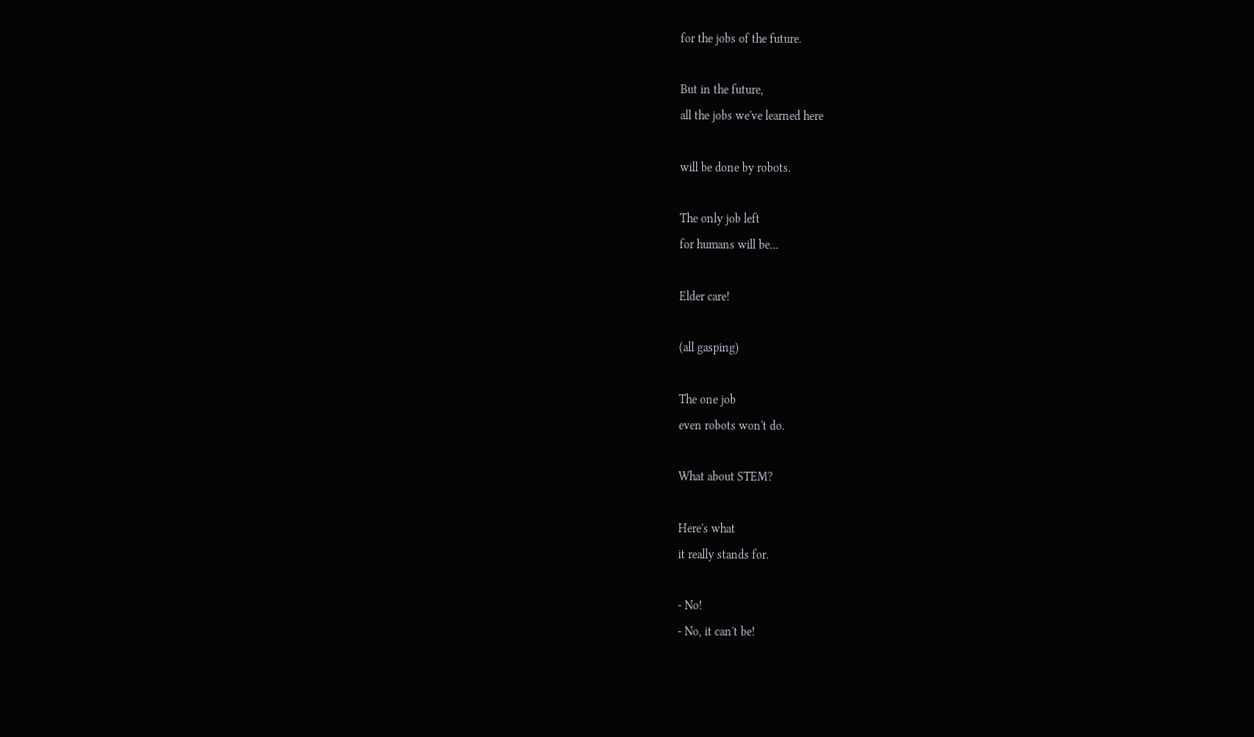for the jobs of the future.

But in the future,
all the jobs we've learned here

will be done by robots.

The only job left
for humans will be...

Elder care!

(all gasping)

The one job
even robots won't do.

What about STEM?

Here's what
it really stands for.

- No!
- No, it can't be!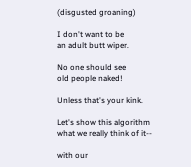(disgusted groaning)

I don't want to be
an adult butt wiper.

No one should see
old people naked!

Unless that's your kink.

Let's show this algorithm
what we really think of it--

with our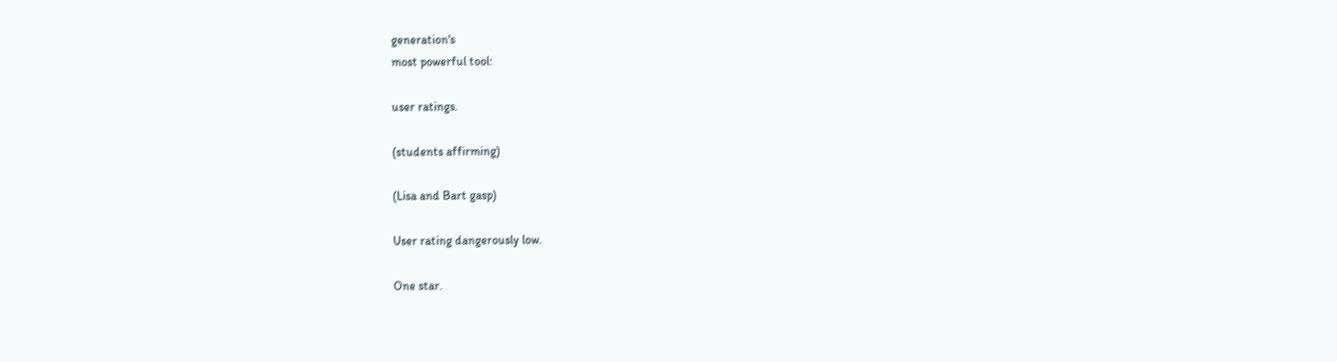generation's
most powerful tool:

user ratings.

(students affirming)

(Lisa and Bart gasp)

User rating dangerously low.

One star.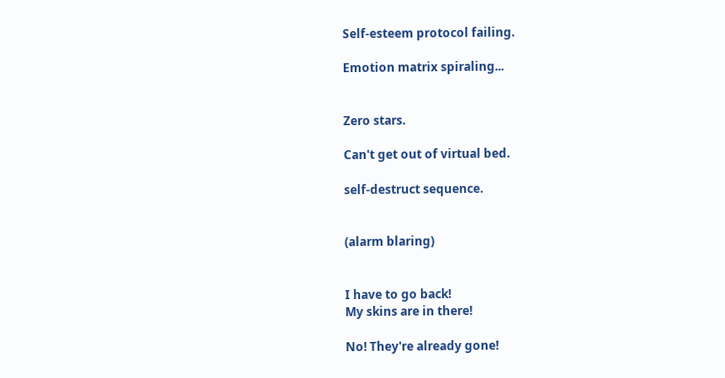Self-esteem protocol failing.

Emotion matrix spiraling...


Zero stars.

Can't get out of virtual bed.

self-destruct sequence.


(alarm blaring)


I have to go back!
My skins are in there!

No! They're already gone!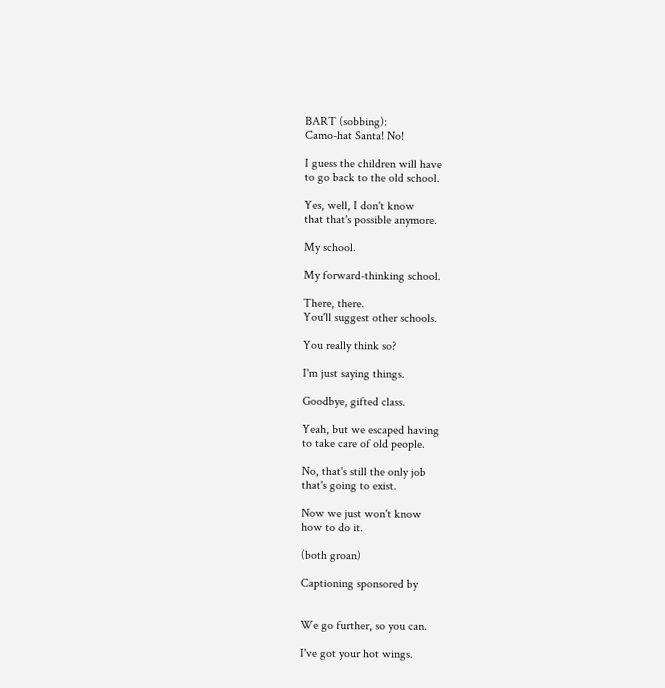BART (sobbing):
Camo-hat Santa! No!

I guess the children will have
to go back to the old school.

Yes, well, I don't know
that that's possible anymore.

My school.

My forward-thinking school.

There, there.
You'll suggest other schools.

You really think so?

I'm just saying things.

Goodbye, gifted class.

Yeah, but we escaped having
to take care of old people.

No, that's still the only job
that's going to exist.

Now we just won't know
how to do it.

(both groan)

Captioning sponsored by


We go further, so you can.

I've got your hot wings.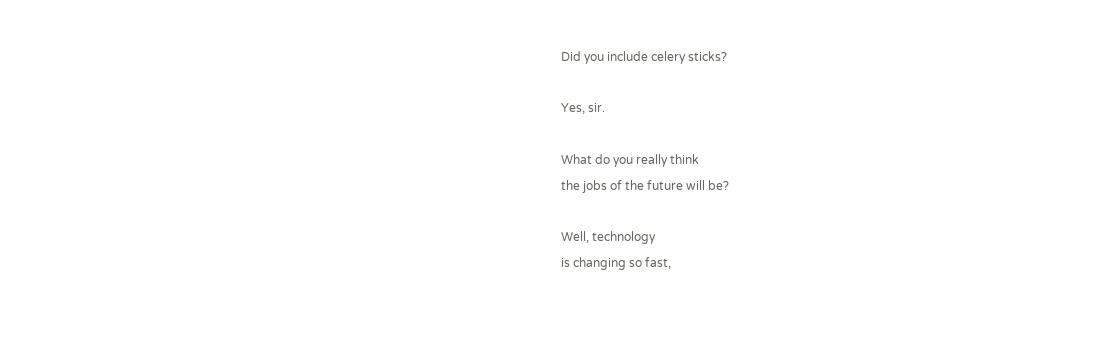Did you include celery sticks?

Yes, sir.

What do you really think
the jobs of the future will be?

Well, technology
is changing so fast,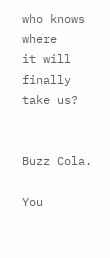who knows where
it will finally take us?


Buzz Cola.

You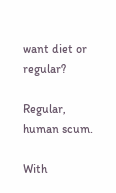want diet or regular?

Regular, human scum.

With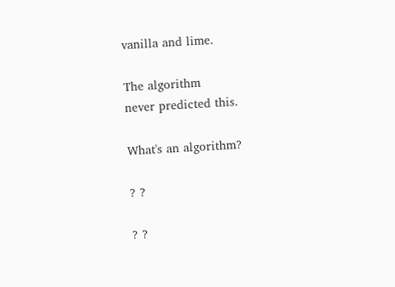vanilla and lime.

The algorithm
never predicted this.

What's an algorithm?

? ?

? ?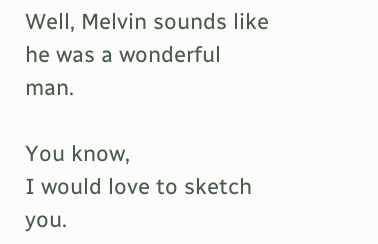Well, Melvin sounds like
he was a wonderful man.

You know,
I would love to sketch you.